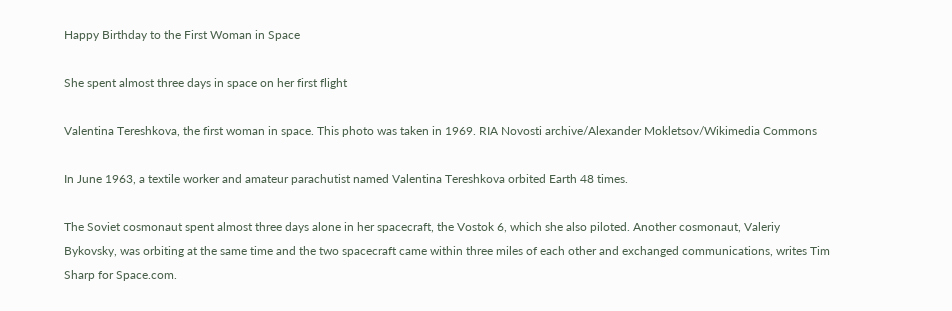Happy Birthday to the First Woman in Space

She spent almost three days in space on her first flight

Valentina Tereshkova, the first woman in space. This photo was taken in 1969. RIA Novosti archive/Alexander Mokletsov/Wikimedia Commons

In June 1963, a textile worker and amateur parachutist named Valentina Tereshkova orbited Earth 48 times.

The Soviet cosmonaut spent almost three days alone in her spacecraft, the Vostok 6, which she also piloted. Another cosmonaut, Valeriy Bykovsky, was orbiting at the same time and the two spacecraft came within three miles of each other and exchanged communications, writes Tim Sharp for Space.com.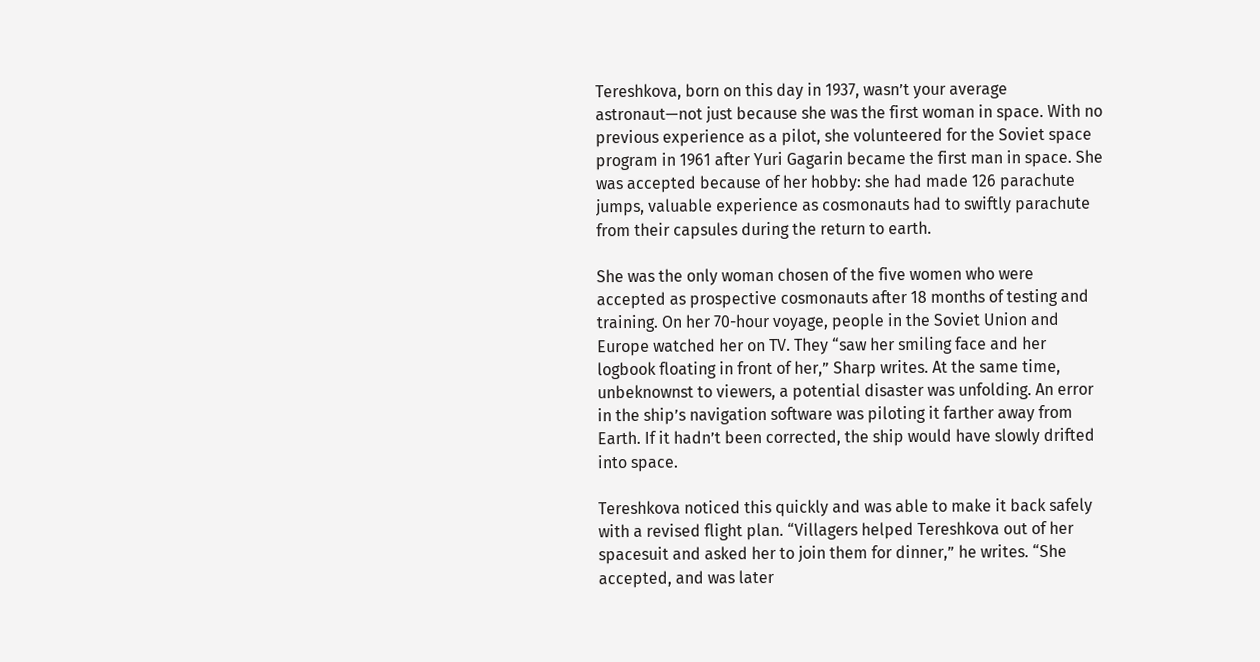Tereshkova, born on this day in 1937, wasn’t your average astronaut—not just because she was the first woman in space. With no previous experience as a pilot, she volunteered for the Soviet space program in 1961 after Yuri Gagarin became the first man in space. She was accepted because of her hobby: she had made 126 parachute jumps, valuable experience as cosmonauts had to swiftly parachute from their capsules during the return to earth.

She was the only woman chosen of the five women who were accepted as prospective cosmonauts after 18 months of testing and training. On her 70-hour voyage, people in the Soviet Union and Europe watched her on TV. They “saw her smiling face and her logbook floating in front of her,” Sharp writes. At the same time, unbeknownst to viewers, a potential disaster was unfolding. An error in the ship’s navigation software was piloting it farther away from Earth. If it hadn’t been corrected, the ship would have slowly drifted into space.

Tereshkova noticed this quickly and was able to make it back safely with a revised flight plan. “Villagers helped Tereshkova out of her spacesuit and asked her to join them for dinner,” he writes. “She accepted, and was later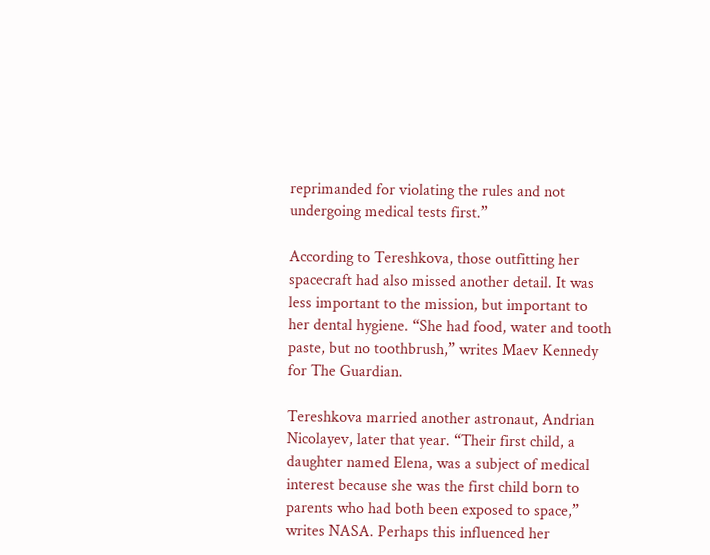reprimanded for violating the rules and not undergoing medical tests first.”

According to Tereshkova, those outfitting her spacecraft had also missed another detail. It was less important to the mission, but important to her dental hygiene. “She had food, water and tooth paste, but no toothbrush,” writes Maev Kennedy for The Guardian.

Tereshkova married another astronaut, Andrian Nicolayev, later that year. “Their first child, a daughter named Elena, was a subject of medical interest because she was the first child born to parents who had both been exposed to space,” writes NASA. Perhaps this influenced her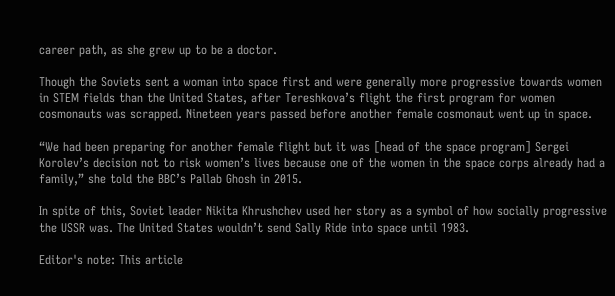career path, as she grew up to be a doctor.

Though the Soviets sent a woman into space first and were generally more progressive towards women in STEM fields than the United States, after Tereshkova’s flight the first program for women cosmonauts was scrapped. Nineteen years passed before another female cosmonaut went up in space.

“We had been preparing for another female flight but it was [head of the space program] Sergei Korolev’s decision not to risk women’s lives because one of the women in the space corps already had a family,” she told the BBC’s Pallab Ghosh in 2015.

In spite of this, Soviet leader Nikita Khrushchev used her story as a symbol of how socially progressive the USSR was. The United States wouldn’t send Sally Ride into space until 1983.

Editor's note: This article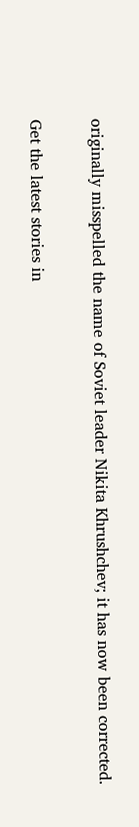originally misspelled the name of Soviet leader Nikita Khrushchev; it has now been corrected.

Get the latest stories in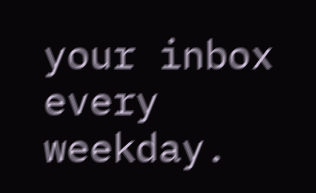your inbox every weekday.